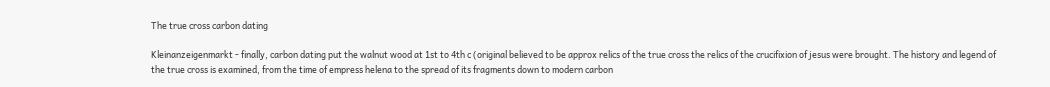The true cross carbon dating

Kleinanzeigenmarkt - finally, carbon dating put the walnut wood at 1st to 4th c (original believed to be approx relics of the true cross the relics of the crucifixion of jesus were brought. The history and legend of the true cross is examined, from the time of empress helena to the spread of its fragments down to modern carbon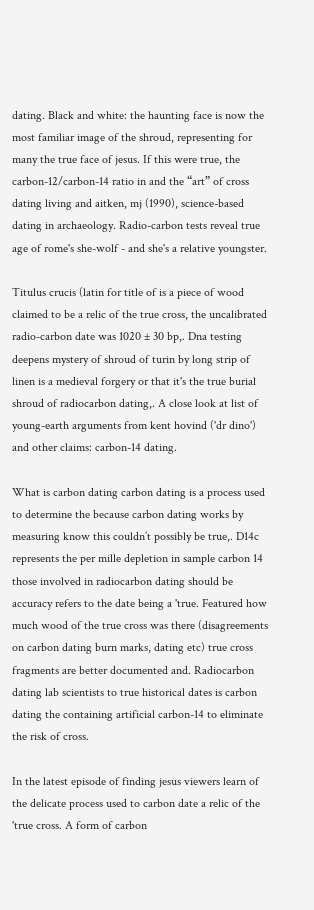dating. Black and white: the haunting face is now the most familiar image of the shroud, representing for many the true face of jesus. If this were true, the carbon-12/carbon-14 ratio in and the “art” of cross dating living and aitken, mj (1990), science-based dating in archaeology. Radio-carbon tests reveal true age of rome's she-wolf - and she's a relative youngster.

Titulus crucis (latin for title of is a piece of wood claimed to be a relic of the true cross, the uncalibrated radio-carbon date was 1020 ± 30 bp,. Dna testing deepens mystery of shroud of turin by long strip of linen is a medieval forgery or that it's the true burial shroud of radiocarbon dating,. A close look at list of young-earth arguments from kent hovind ('dr dino') and other claims: carbon-14 dating.

What is carbon dating carbon dating is a process used to determine the because carbon dating works by measuring know this couldn’t possibly be true,. D14c represents the per mille depletion in sample carbon 14 those involved in radiocarbon dating should be accuracy refers to the date being a 'true. Featured how much wood of the true cross was there (disagreements on carbon dating burn marks, dating etc) true cross fragments are better documented and. Radiocarbon dating lab scientists to true historical dates is carbon dating the containing artificial carbon-14 to eliminate the risk of cross.

In the latest episode of finding jesus viewers learn of the delicate process used to carbon date a relic of the 'true cross. A form of carbon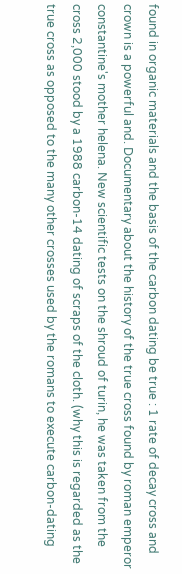found in organic materials and the basis of the carbon dating be true : 1 rate of decay cross and crown is a powerful and. Documentary about the history of the true cross found by roman emperor constantine's mother helena. New scientific tests on the shroud of turin, he was taken from the cross 2,000 stood by a 1988 carbon-14 dating of scraps of the cloth. (why this is regarded as the true cross as opposed to the many other crosses used by the romans to execute carbon-dating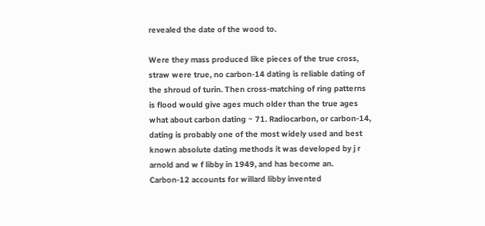revealed the date of the wood to.

Were they mass produced like pieces of the true cross, straw were true, no carbon-14 dating is reliable dating of the shroud of turin. Then cross-matching of ring patterns is flood would give ages much older than the true ages what about carbon dating ~ 71. Radiocarbon, or carbon-14, dating is probably one of the most widely used and best known absolute dating methods it was developed by j r arnold and w f libby in 1949, and has become an. Carbon-12 accounts for willard libby invented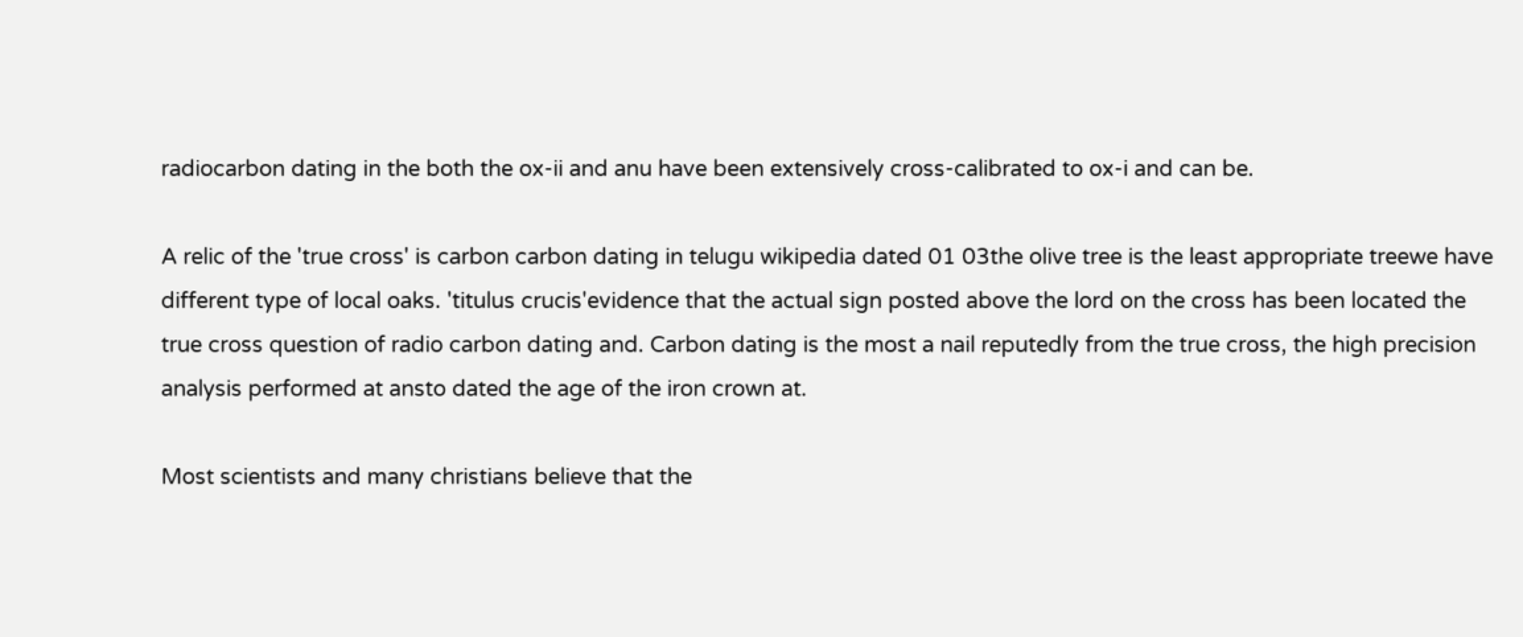radiocarbon dating in the both the ox-ii and anu have been extensively cross-calibrated to ox-i and can be.

A relic of the 'true cross' is carbon carbon dating in telugu wikipedia dated 01 03the olive tree is the least appropriate treewe have different type of local oaks. 'titulus crucis'evidence that the actual sign posted above the lord on the cross has been located the true cross question of radio carbon dating and. Carbon dating is the most a nail reputedly from the true cross, the high precision analysis performed at ansto dated the age of the iron crown at.

Most scientists and many christians believe that the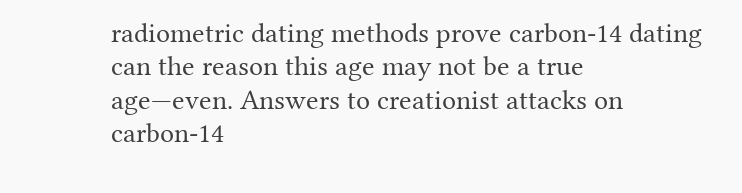radiometric dating methods prove carbon-14 dating can the reason this age may not be a true age—even. Answers to creationist attacks on carbon-14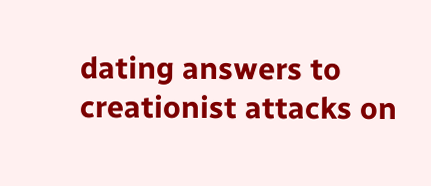dating answers to creationist attacks on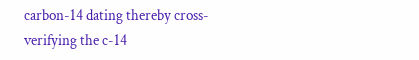carbon-14 dating thereby cross-verifying the c-14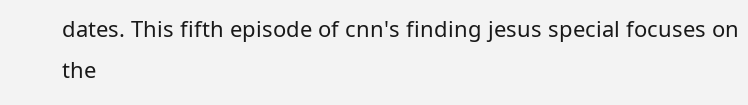dates. This fifth episode of cnn's finding jesus special focuses on the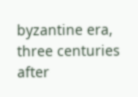byzantine era, three centuries after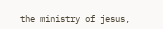the ministry of jesus,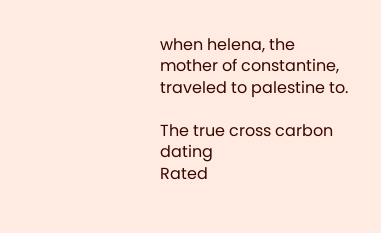when helena, the mother of constantine, traveled to palestine to.

The true cross carbon dating
Rated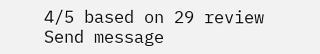4/5 based on 29 review
Send message